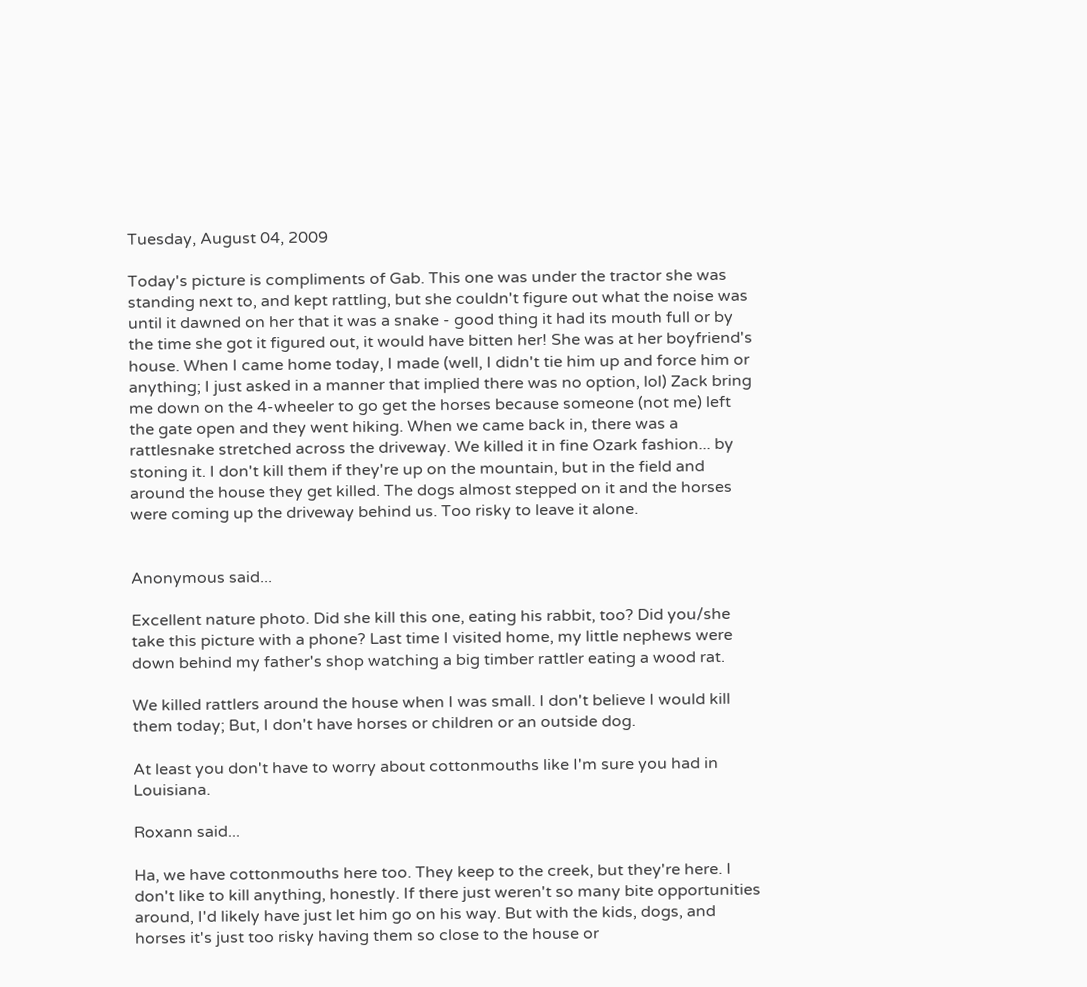Tuesday, August 04, 2009

Today's picture is compliments of Gab. This one was under the tractor she was standing next to, and kept rattling, but she couldn't figure out what the noise was until it dawned on her that it was a snake - good thing it had its mouth full or by the time she got it figured out, it would have bitten her! She was at her boyfriend's house. When I came home today, I made (well, I didn't tie him up and force him or anything; I just asked in a manner that implied there was no option, lol) Zack bring me down on the 4-wheeler to go get the horses because someone (not me) left the gate open and they went hiking. When we came back in, there was a rattlesnake stretched across the driveway. We killed it in fine Ozark fashion... by stoning it. I don't kill them if they're up on the mountain, but in the field and around the house they get killed. The dogs almost stepped on it and the horses were coming up the driveway behind us. Too risky to leave it alone.


Anonymous said...

Excellent nature photo. Did she kill this one, eating his rabbit, too? Did you/she take this picture with a phone? Last time I visited home, my little nephews were down behind my father's shop watching a big timber rattler eating a wood rat.

We killed rattlers around the house when I was small. I don't believe I would kill them today; But, I don't have horses or children or an outside dog.

At least you don't have to worry about cottonmouths like I'm sure you had in Louisiana.

Roxann said...

Ha, we have cottonmouths here too. They keep to the creek, but they're here. I don't like to kill anything, honestly. If there just weren't so many bite opportunities around, I'd likely have just let him go on his way. But with the kids, dogs, and horses it's just too risky having them so close to the house or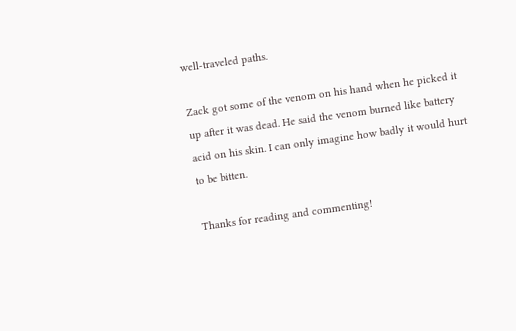well-traveled paths.

Zack got some of the venom on his hand when he picked it up after it was dead. He said the venom burned like battery acid on his skin. I can only imagine how badly it would hurt to be bitten.

Thanks for reading and commenting!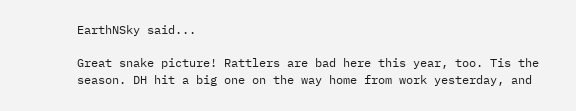EarthNSky said...

Great snake picture! Rattlers are bad here this year, too. Tis the season. DH hit a big one on the way home from work yesterday, and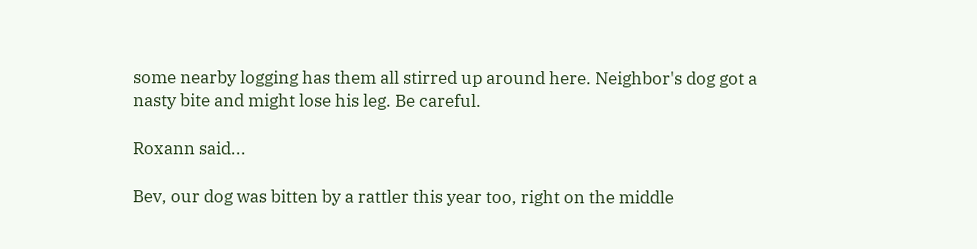some nearby logging has them all stirred up around here. Neighbor's dog got a nasty bite and might lose his leg. Be careful.

Roxann said...

Bev, our dog was bitten by a rattler this year too, right on the middle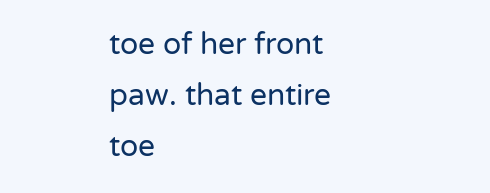toe of her front paw. that entire toe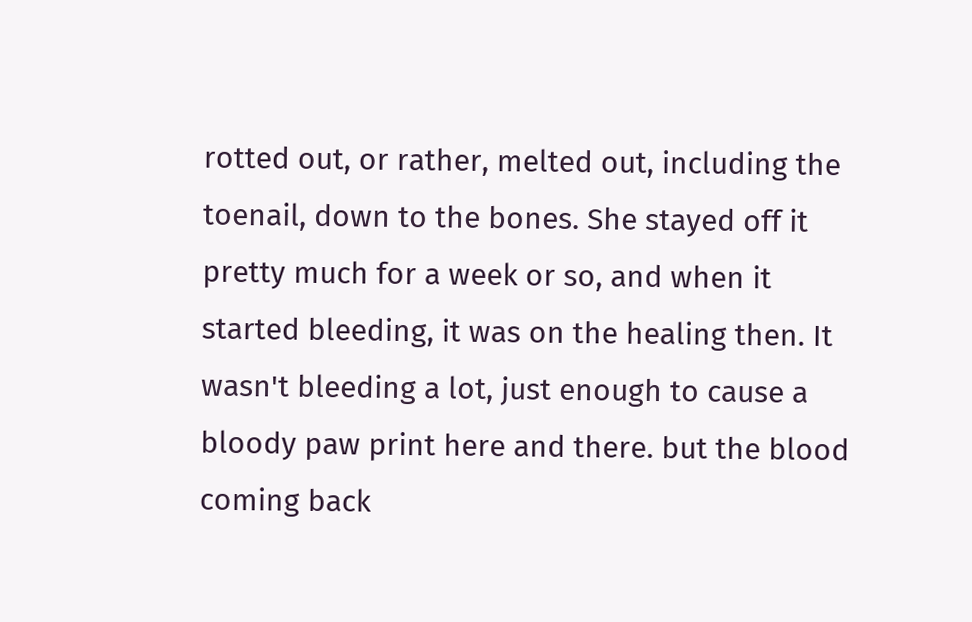rotted out, or rather, melted out, including the toenail, down to the bones. She stayed off it pretty much for a week or so, and when it started bleeding, it was on the healing then. It wasn't bleeding a lot, just enough to cause a bloody paw print here and there. but the blood coming back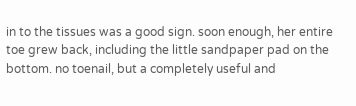in to the tissues was a good sign. soon enough, her entire toe grew back, including the little sandpaper pad on the bottom. no toenail, but a completely useful and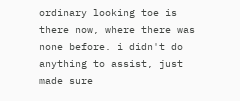ordinary looking toe is there now, where there was none before. i didn't do anything to assist, just made sure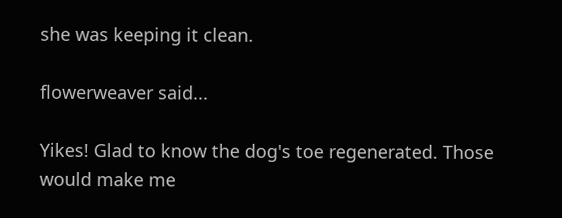she was keeping it clean.

flowerweaver said...

Yikes! Glad to know the dog's toe regenerated. Those would make me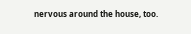nervous around the house, too.